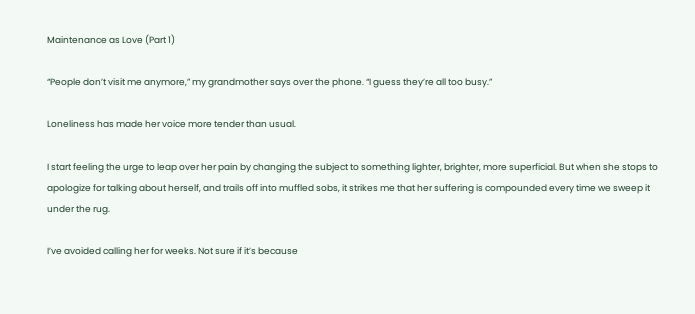Maintenance as Love (Part 1)

“People don’t visit me anymore,” my grandmother says over the phone. “I guess they’re all too busy.”

Loneliness has made her voice more tender than usual.

I start feeling the urge to leap over her pain by changing the subject to something lighter, brighter, more superficial. But when she stops to apologize for talking about herself, and trails off into muffled sobs, it strikes me that her suffering is compounded every time we sweep it under the rug.

I’ve avoided calling her for weeks. Not sure if it’s because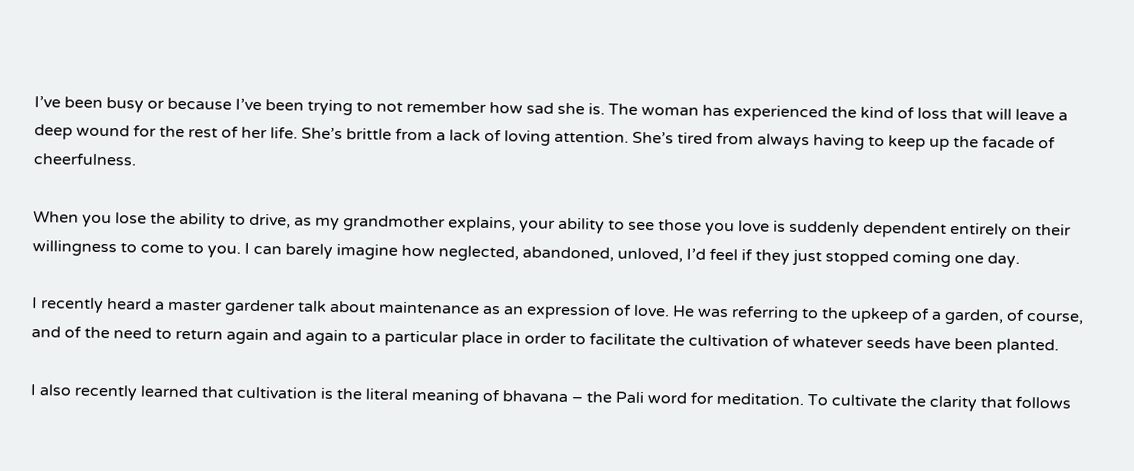I’ve been busy or because I’ve been trying to not remember how sad she is. The woman has experienced the kind of loss that will leave a deep wound for the rest of her life. She’s brittle from a lack of loving attention. She’s tired from always having to keep up the facade of cheerfulness.

When you lose the ability to drive, as my grandmother explains, your ability to see those you love is suddenly dependent entirely on their willingness to come to you. I can barely imagine how neglected, abandoned, unloved, I’d feel if they just stopped coming one day.

I recently heard a master gardener talk about maintenance as an expression of love. He was referring to the upkeep of a garden, of course, and of the need to return again and again to a particular place in order to facilitate the cultivation of whatever seeds have been planted.

I also recently learned that cultivation is the literal meaning of bhavana – the Pali word for meditation. To cultivate the clarity that follows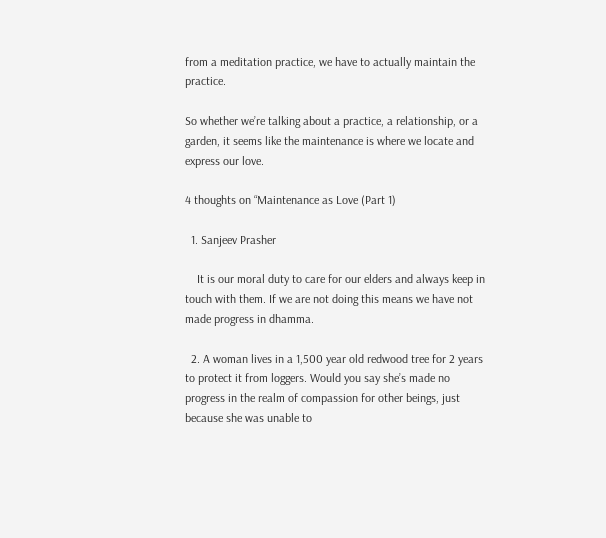from a meditation practice, we have to actually maintain the practice.

So whether we’re talking about a practice, a relationship, or a garden, it seems like the maintenance is where we locate and express our love.

4 thoughts on “Maintenance as Love (Part 1)

  1. Sanjeev Prasher

    It is our moral duty to care for our elders and always keep in touch with them. If we are not doing this means we have not made progress in dhamma.

  2. A woman lives in a 1,500 year old redwood tree for 2 years to protect it from loggers. Would you say she’s made no progress in the realm of compassion for other beings, just because she was unable to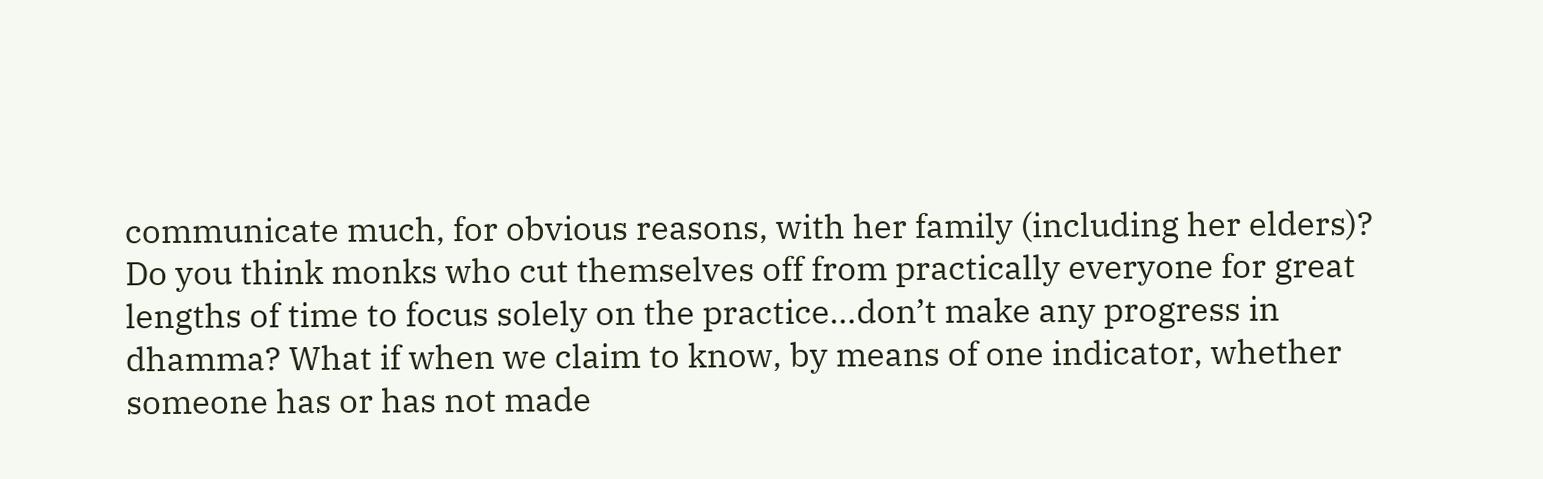communicate much, for obvious reasons, with her family (including her elders)? Do you think monks who cut themselves off from practically everyone for great lengths of time to focus solely on the practice…don’t make any progress in dhamma? What if when we claim to know, by means of one indicator, whether someone has or has not made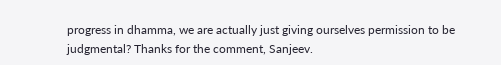progress in dhamma, we are actually just giving ourselves permission to be judgmental? Thanks for the comment, Sanjeev.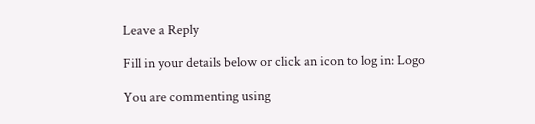Leave a Reply

Fill in your details below or click an icon to log in: Logo

You are commenting using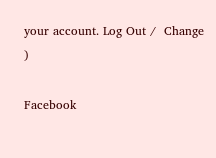your account. Log Out /  Change )

Facebook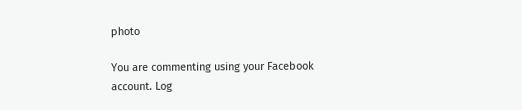photo

You are commenting using your Facebook account. Log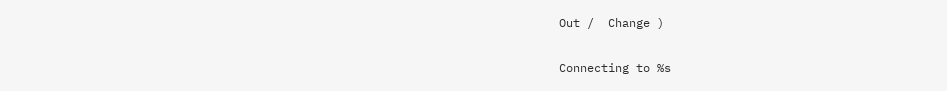Out /  Change )

Connecting to %s